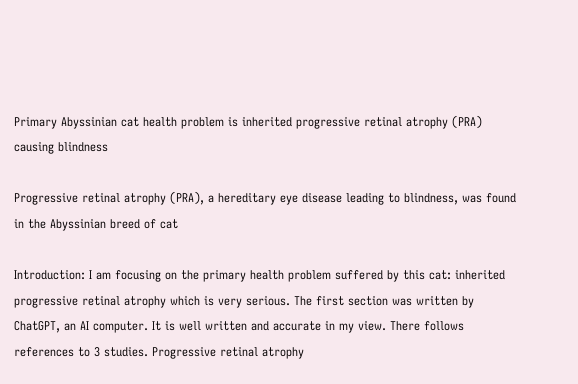Primary Abyssinian cat health problem is inherited progressive retinal atrophy (PRA) causing blindness

Progressive retinal atrophy (PRA), a hereditary eye disease leading to blindness, was found in the Abyssinian breed of cat

Introduction: I am focusing on the primary health problem suffered by this cat: inherited progressive retinal atrophy which is very serious. The first section was written by ChatGPT, an AI computer. It is well written and accurate in my view. There follows references to 3 studies. Progressive retinal atrophy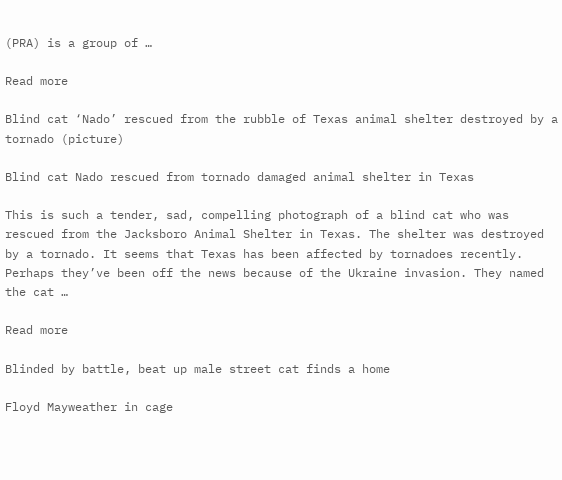(PRA) is a group of …

Read more

Blind cat ‘Nado’ rescued from the rubble of Texas animal shelter destroyed by a tornado (picture)

Blind cat Nado rescued from tornado damaged animal shelter in Texas

This is such a tender, sad, compelling photograph of a blind cat who was rescued from the Jacksboro Animal Shelter in Texas. The shelter was destroyed by a tornado. It seems that Texas has been affected by tornadoes recently. Perhaps they’ve been off the news because of the Ukraine invasion. They named the cat …

Read more

Blinded by battle, beat up male street cat finds a home

Floyd Mayweather in cage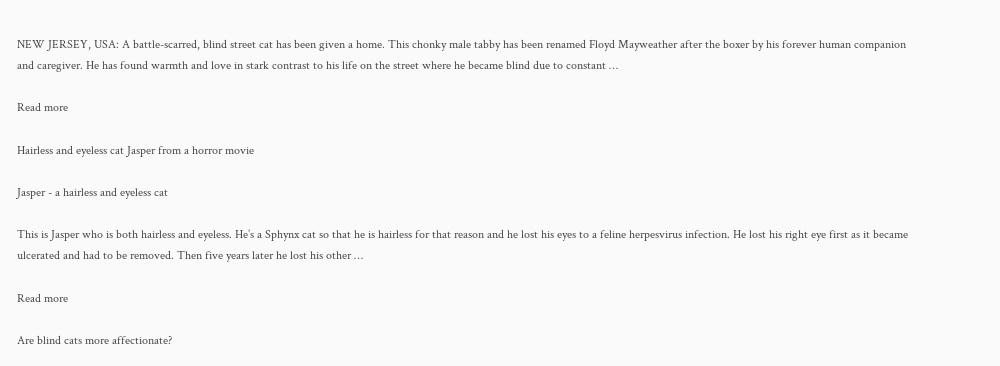NEW JERSEY, USA: A battle-scarred, blind street cat has been given a home. This chonky male tabby has been renamed Floyd Mayweather after the boxer by his forever human companion and caregiver. He has found warmth and love in stark contrast to his life on the street where he became blind due to constant …

Read more

Hairless and eyeless cat Jasper from a horror movie

Jasper - a hairless and eyeless cat

This is Jasper who is both hairless and eyeless. He’s a Sphynx cat so that he is hairless for that reason and he lost his eyes to a feline herpesvirus infection. He lost his right eye first as it became ulcerated and had to be removed. Then five years later he lost his other …

Read more

Are blind cats more affectionate?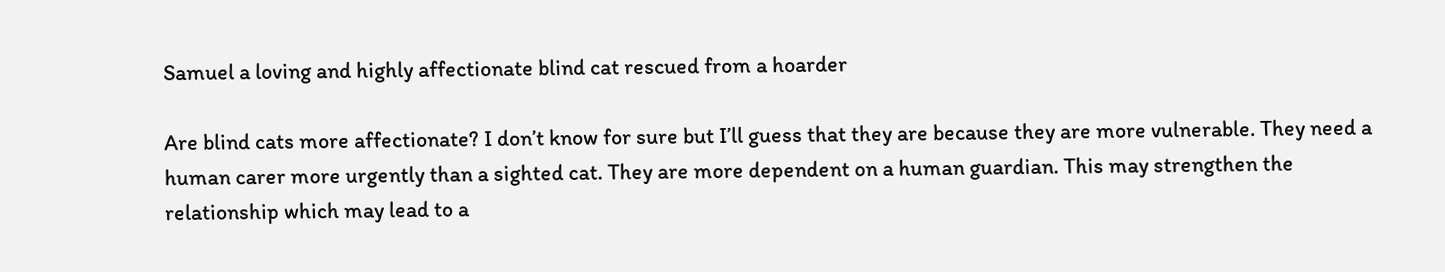Samuel a loving and highly affectionate blind cat rescued from a hoarder

Are blind cats more affectionate? I don’t know for sure but I’ll guess that they are because they are more vulnerable. They need a human carer more urgently than a sighted cat. They are more dependent on a human guardian. This may strengthen the relationship which may lead to a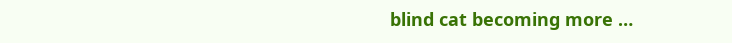blind cat becoming more …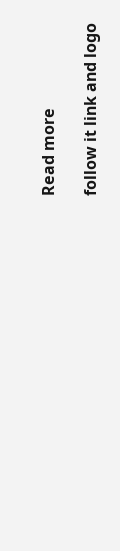Read more

follow it link and logo